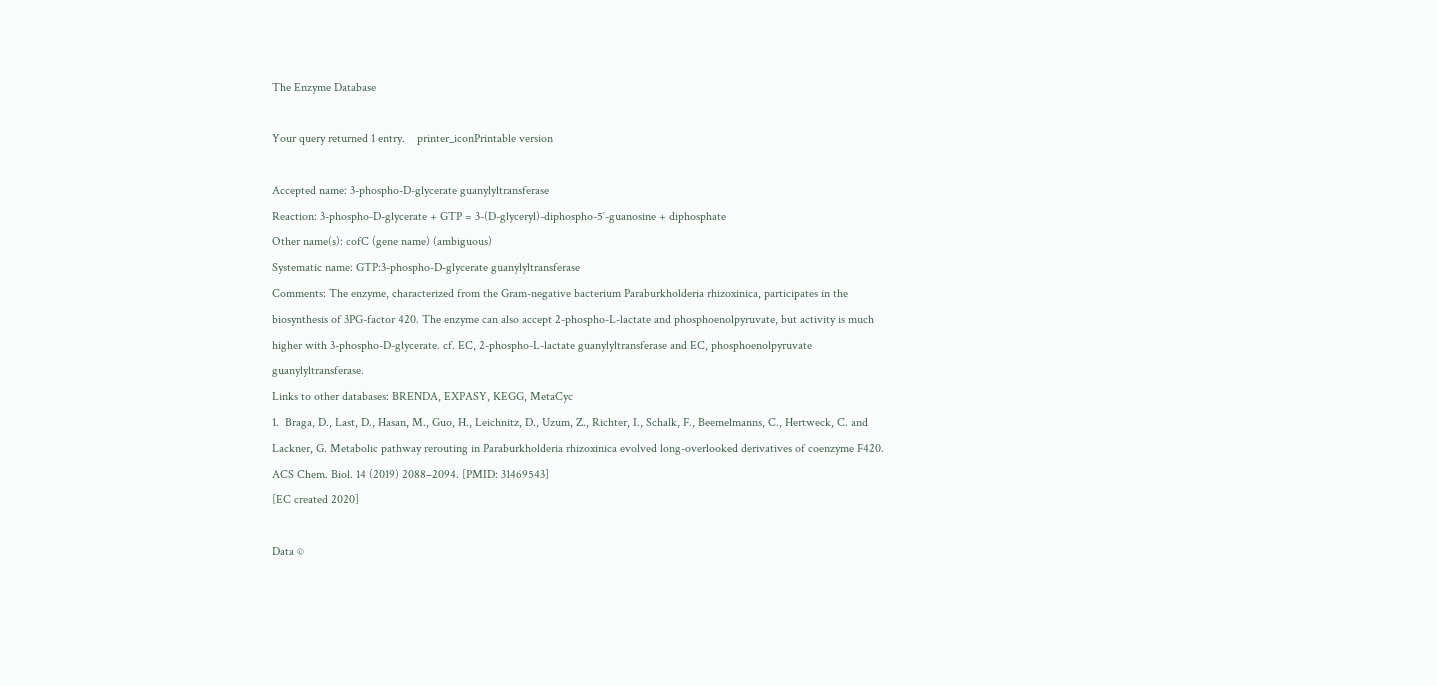The Enzyme Database

Your query returned 1 entry.    printer_iconPrintable version

Accepted name: 3-phospho-D-glycerate guanylyltransferase
Reaction: 3-phospho-D-glycerate + GTP = 3-(D-glyceryl)-diphospho-5′-guanosine + diphosphate
Other name(s): cofC (gene name) (ambiguous)
Systematic name: GTP:3-phospho-D-glycerate guanylyltransferase
Comments: The enzyme, characterized from the Gram-negative bacterium Paraburkholderia rhizoxinica, participates in the biosynthesis of 3PG-factor 420. The enzyme can also accept 2-phospho-L-lactate and phosphoenolpyruvate, but activity is much higher with 3-phospho-D-glycerate. cf. EC, 2-phospho-L-lactate guanylyltransferase and EC, phosphoenolpyruvate guanylyltransferase.
Links to other databases: BRENDA, EXPASY, KEGG, MetaCyc
1.  Braga, D., Last, D., Hasan, M., Guo, H., Leichnitz, D., Uzum, Z., Richter, I., Schalk, F., Beemelmanns, C., Hertweck, C. and Lackner, G. Metabolic pathway rerouting in Paraburkholderia rhizoxinica evolved long-overlooked derivatives of coenzyme F420. ACS Chem. Biol. 14 (2019) 2088–2094. [PMID: 31469543]
[EC created 2020]

Data ©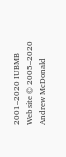2001–2020 IUBMB
Web site © 2005–2020 Andrew McDonald